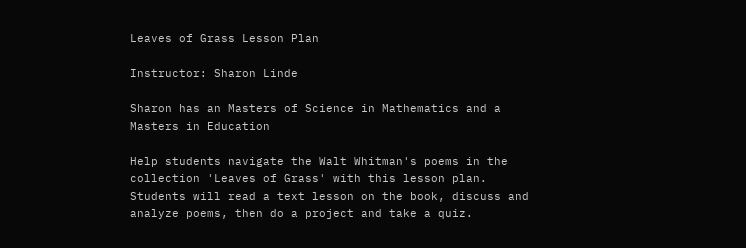Leaves of Grass Lesson Plan

Instructor: Sharon Linde

Sharon has an Masters of Science in Mathematics and a Masters in Education

Help students navigate the Walt Whitman's poems in the collection 'Leaves of Grass' with this lesson plan. Students will read a text lesson on the book, discuss and analyze poems, then do a project and take a quiz.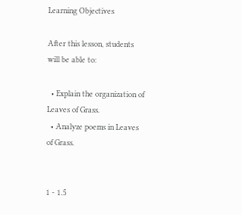Learning Objectives

After this lesson, students will be able to:

  • Explain the organization of Leaves of Grass.
  • Analyze poems in Leaves of Grass.


1 - 1.5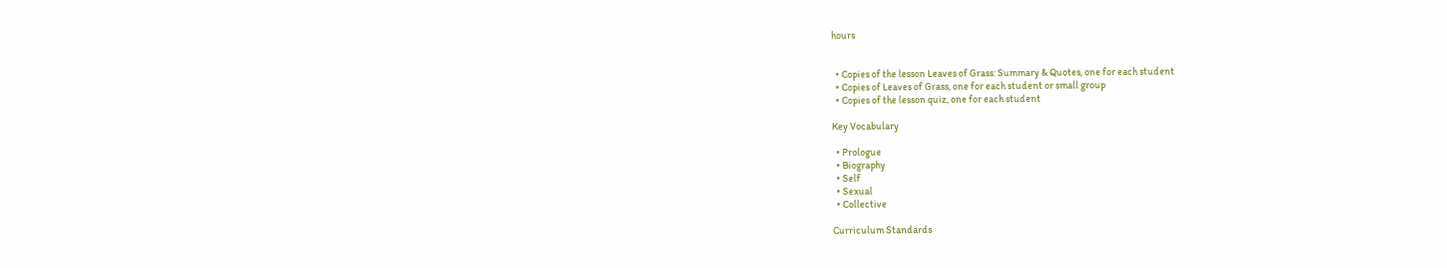hours


  • Copies of the lesson Leaves of Grass: Summary & Quotes, one for each student
  • Copies of Leaves of Grass, one for each student or small group
  • Copies of the lesson quiz, one for each student

Key Vocabulary

  • Prologue
  • Biography
  • Self
  • Sexual
  • Collective

Curriculum Standards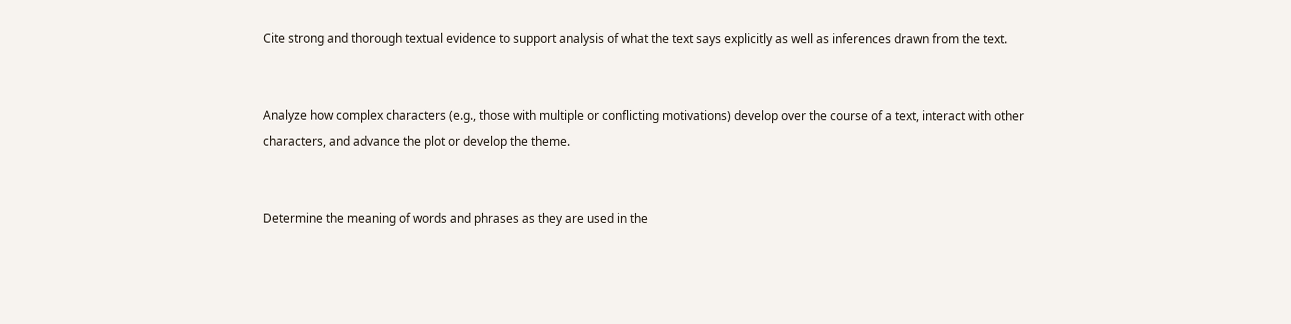Cite strong and thorough textual evidence to support analysis of what the text says explicitly as well as inferences drawn from the text.


Analyze how complex characters (e.g., those with multiple or conflicting motivations) develop over the course of a text, interact with other characters, and advance the plot or develop the theme.


Determine the meaning of words and phrases as they are used in the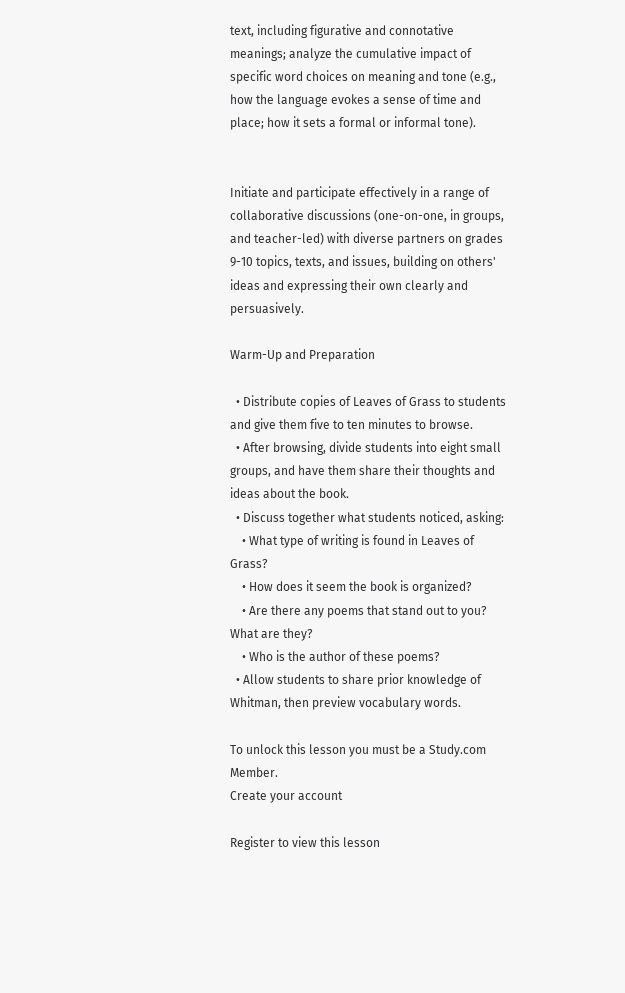text, including figurative and connotative meanings; analyze the cumulative impact of specific word choices on meaning and tone (e.g., how the language evokes a sense of time and place; how it sets a formal or informal tone).


Initiate and participate effectively in a range of collaborative discussions (one-on-one, in groups, and teacher-led) with diverse partners on grades 9-10 topics, texts, and issues, building on others' ideas and expressing their own clearly and persuasively.

Warm-Up and Preparation

  • Distribute copies of Leaves of Grass to students and give them five to ten minutes to browse.
  • After browsing, divide students into eight small groups, and have them share their thoughts and ideas about the book.
  • Discuss together what students noticed, asking:
    • What type of writing is found in Leaves of Grass?
    • How does it seem the book is organized?
    • Are there any poems that stand out to you? What are they?
    • Who is the author of these poems?
  • Allow students to share prior knowledge of Whitman, then preview vocabulary words.

To unlock this lesson you must be a Study.com Member.
Create your account

Register to view this lesson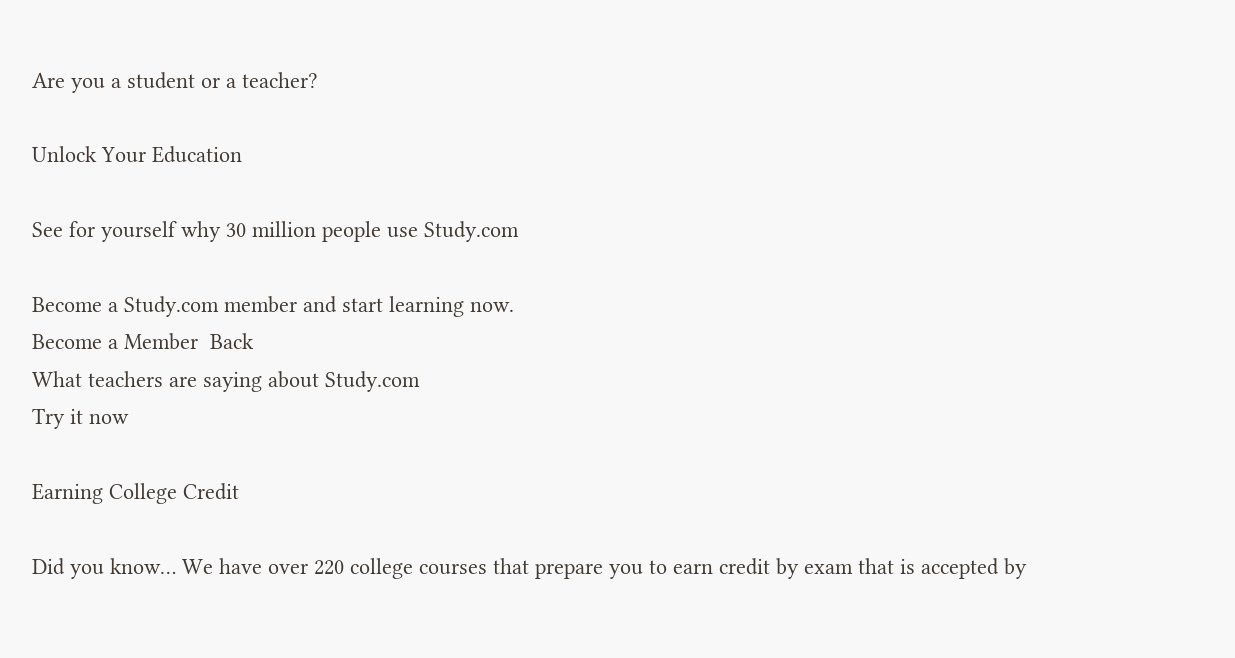Are you a student or a teacher?

Unlock Your Education

See for yourself why 30 million people use Study.com

Become a Study.com member and start learning now.
Become a Member  Back
What teachers are saying about Study.com
Try it now

Earning College Credit

Did you know… We have over 220 college courses that prepare you to earn credit by exam that is accepted by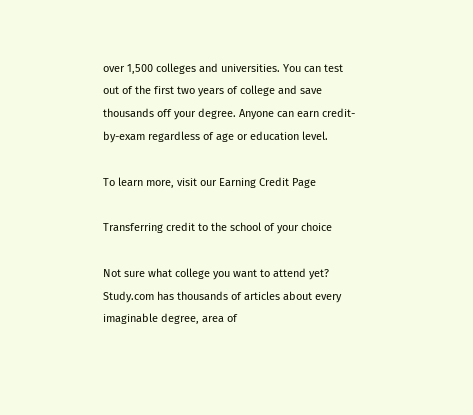over 1,500 colleges and universities. You can test out of the first two years of college and save thousands off your degree. Anyone can earn credit-by-exam regardless of age or education level.

To learn more, visit our Earning Credit Page

Transferring credit to the school of your choice

Not sure what college you want to attend yet? Study.com has thousands of articles about every imaginable degree, area of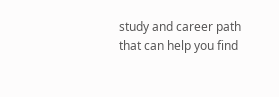study and career path that can help you find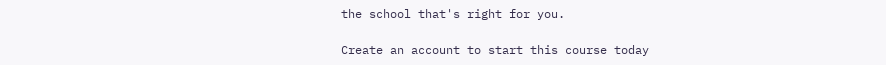the school that's right for you.

Create an account to start this course today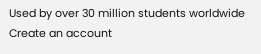Used by over 30 million students worldwide
Create an account